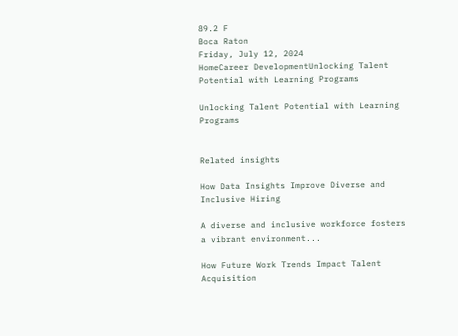89.2 F
Boca Raton
Friday, July 12, 2024
HomeCareer DevelopmentUnlocking Talent Potential with Learning Programs

Unlocking Talent Potential with Learning Programs


Related insights

How Data Insights Improve Diverse and Inclusive Hiring

A diverse and inclusive workforce fosters a vibrant environment...

How Future Work Trends Impact Talent Acquisition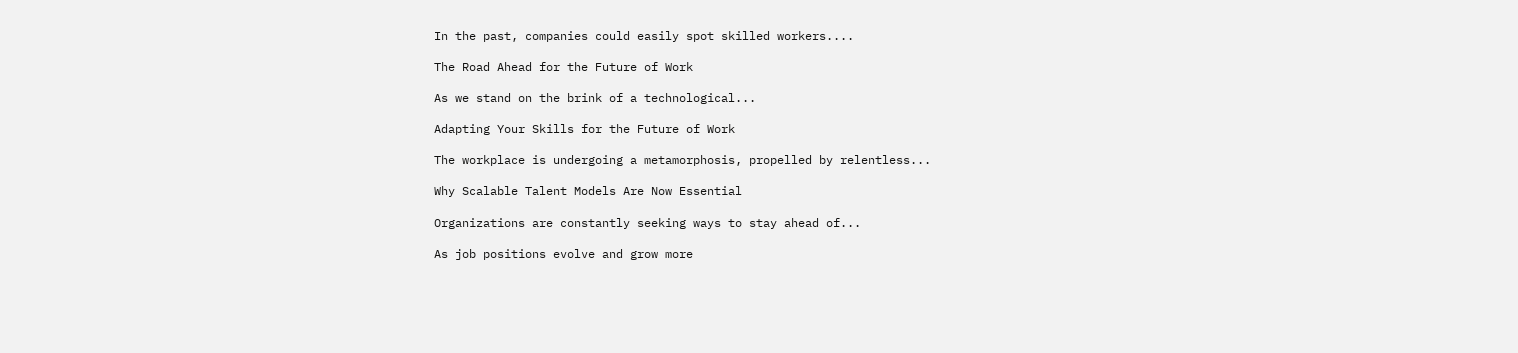In the past, companies could easily spot skilled workers....

The Road Ahead for the Future of Work

As we stand on the brink of a technological...

Adapting Your Skills for the Future of Work

The workplace is undergoing a metamorphosis, propelled by relentless...

Why Scalable Talent Models Are Now Essential

Organizations are constantly seeking ways to stay ahead of...

As job positions evolve and grow more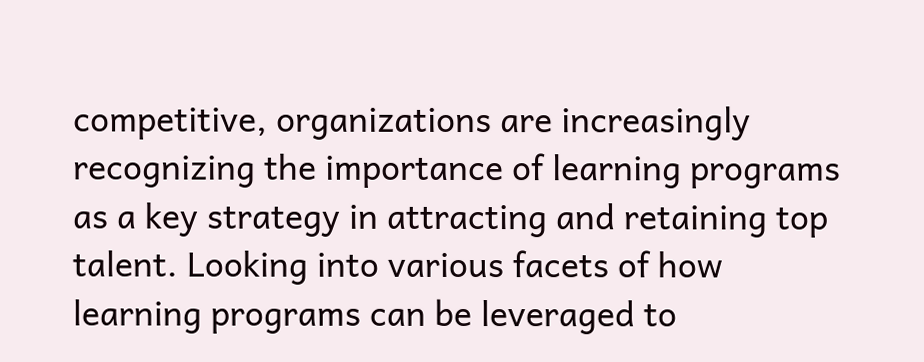competitive, organizations are increasingly recognizing the importance of learning programs as a key strategy in attracting and retaining top talent. Looking into various facets of how learning programs can be leveraged to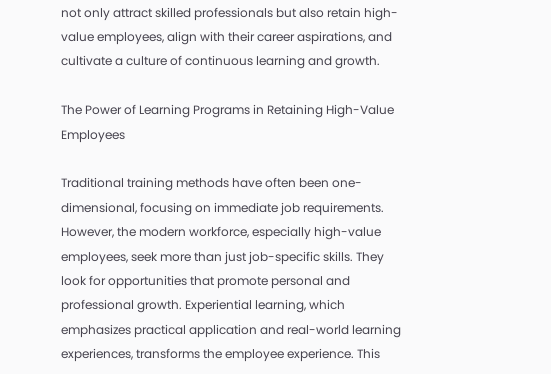not only attract skilled professionals but also retain high-value employees, align with their career aspirations, and cultivate a culture of continuous learning and growth.

The Power of Learning Programs in Retaining High-Value Employees

Traditional training methods have often been one-dimensional, focusing on immediate job requirements. However, the modern workforce, especially high-value employees, seek more than just job-specific skills. They look for opportunities that promote personal and professional growth. Experiential learning, which emphasizes practical application and real-world learning experiences, transforms the employee experience. This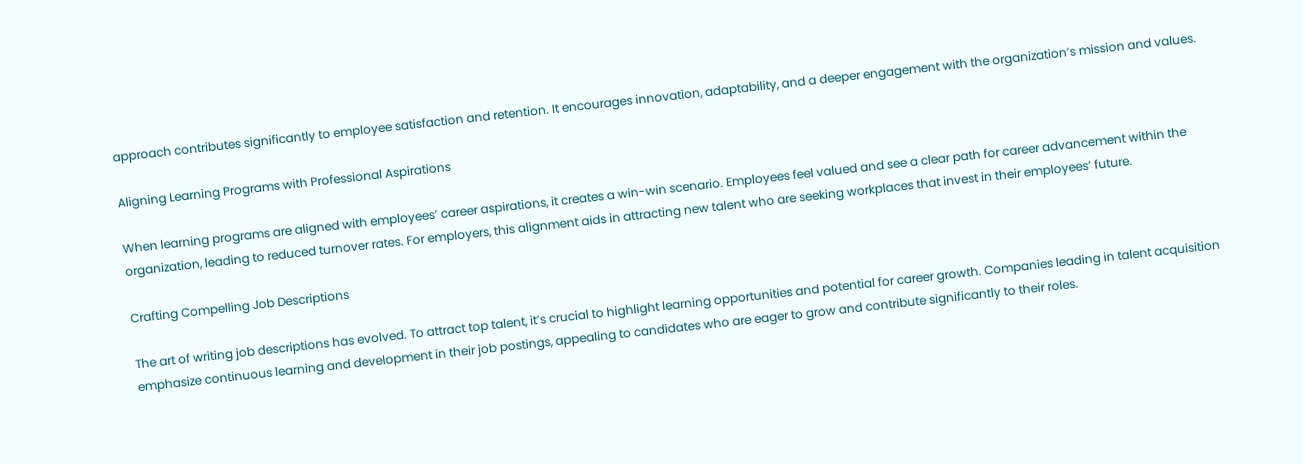approach contributes significantly to employee satisfaction and retention. It encourages innovation, adaptability, and a deeper engagement with the organization’s mission and values.

Aligning Learning Programs with Professional Aspirations

When learning programs are aligned with employees’ career aspirations, it creates a win-win scenario. Employees feel valued and see a clear path for career advancement within the organization, leading to reduced turnover rates. For employers, this alignment aids in attracting new talent who are seeking workplaces that invest in their employees’ future.

Crafting Compelling Job Descriptions

The art of writing job descriptions has evolved. To attract top talent, it’s crucial to highlight learning opportunities and potential for career growth. Companies leading in talent acquisition emphasize continuous learning and development in their job postings, appealing to candidates who are eager to grow and contribute significantly to their roles.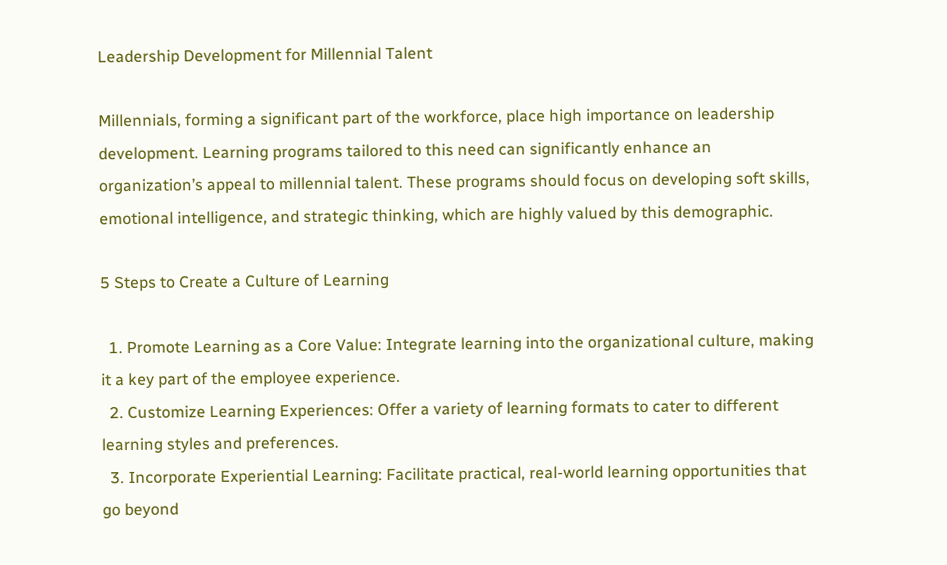Leadership Development for Millennial Talent

Millennials, forming a significant part of the workforce, place high importance on leadership development. Learning programs tailored to this need can significantly enhance an organization’s appeal to millennial talent. These programs should focus on developing soft skills, emotional intelligence, and strategic thinking, which are highly valued by this demographic.

5 Steps to Create a Culture of Learning

  1. Promote Learning as a Core Value: Integrate learning into the organizational culture, making it a key part of the employee experience.
  2. Customize Learning Experiences: Offer a variety of learning formats to cater to different learning styles and preferences.
  3. Incorporate Experiential Learning: Facilitate practical, real-world learning opportunities that go beyond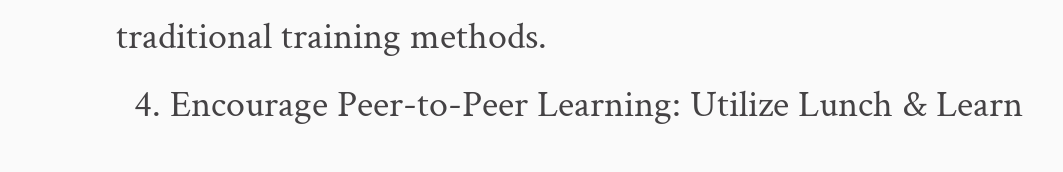traditional training methods.
  4. Encourage Peer-to-Peer Learning: Utilize Lunch & Learn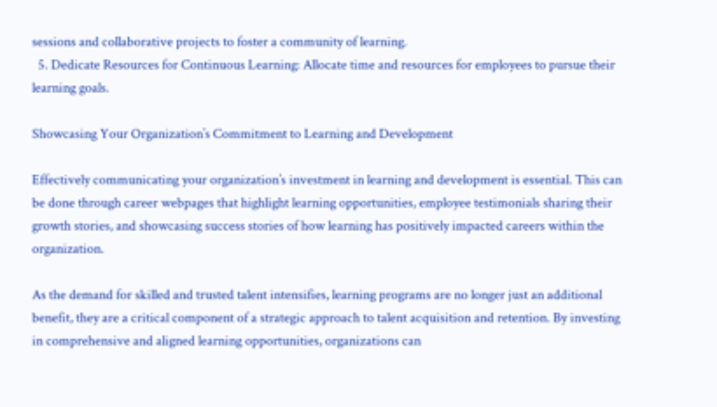sessions and collaborative projects to foster a community of learning.
  5. Dedicate Resources for Continuous Learning: Allocate time and resources for employees to pursue their learning goals.

Showcasing Your Organization’s Commitment to Learning and Development

Effectively communicating your organization’s investment in learning and development is essential. This can be done through career webpages that highlight learning opportunities, employee testimonials sharing their growth stories, and showcasing success stories of how learning has positively impacted careers within the organization.

As the demand for skilled and trusted talent intensifies, learning programs are no longer just an additional benefit, they are a critical component of a strategic approach to talent acquisition and retention. By investing in comprehensive and aligned learning opportunities, organizations can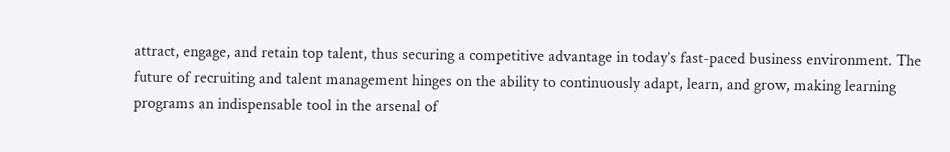attract, engage, and retain top talent, thus securing a competitive advantage in today’s fast-paced business environment. The future of recruiting and talent management hinges on the ability to continuously adapt, learn, and grow, making learning programs an indispensable tool in the arsenal of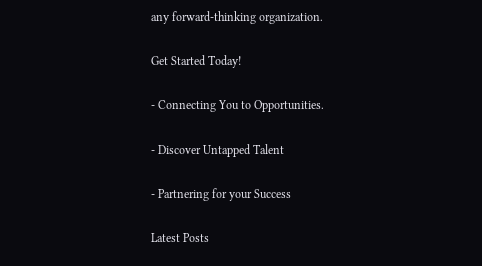any forward-thinking organization.

Get Started Today!

- Connecting You to Opportunities.

- Discover Untapped Talent

- Partnering for your Success

Latest Posts